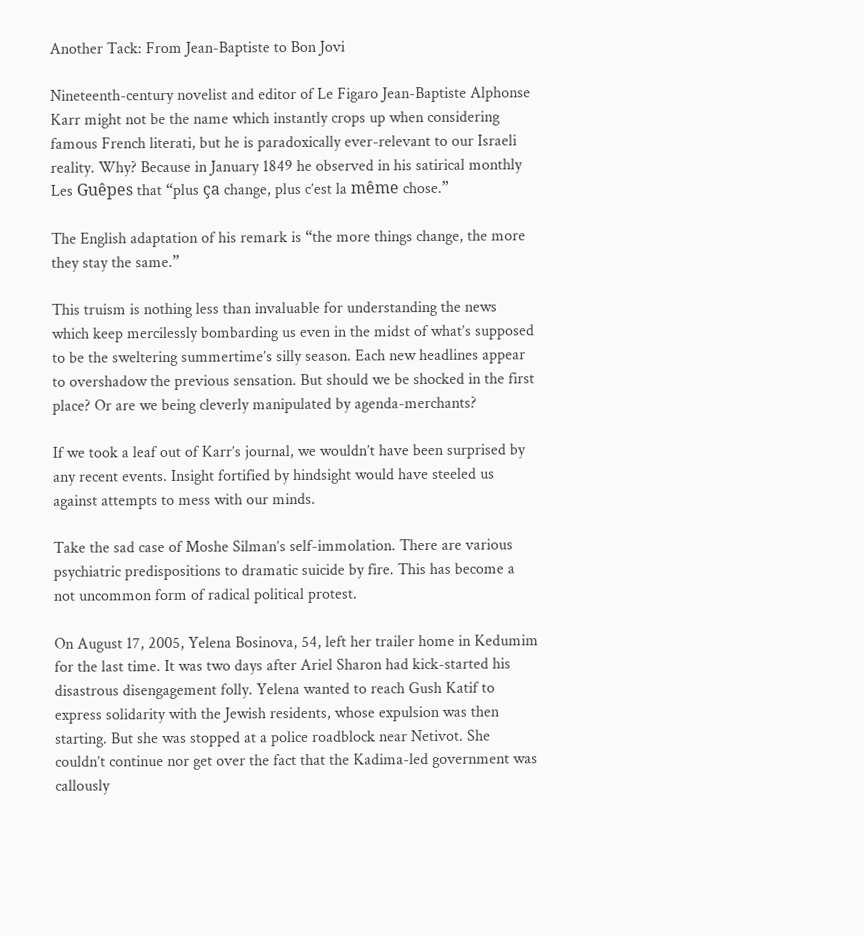Another Tack: From Jean-Baptiste to Bon Jovi

Nineteenth-century novelist and editor of Le Figaro Jean-Baptiste Alphonse Karr might not be the name which instantly crops up when considering famous French literati, but he is paradoxically ever-relevant to our Israeli reality. Why? Because in January 1849 he observed in his satirical monthly Les Guêpes that “plus ça change, plus c’est la même chose.”

The English adaptation of his remark is “the more things change, the more they stay the same.”

This truism is nothing less than invaluable for understanding the news which keep mercilessly bombarding us even in the midst of what’s supposed to be the sweltering summertime’s silly season. Each new headlines appear to overshadow the previous sensation. But should we be shocked in the first place? Or are we being cleverly manipulated by agenda-merchants?

If we took a leaf out of Karr’s journal, we wouldn’t have been surprised by any recent events. Insight fortified by hindsight would have steeled us against attempts to mess with our minds.

Take the sad case of Moshe Silman’s self-immolation. There are various psychiatric predispositions to dramatic suicide by fire. This has become a not uncommon form of radical political protest.

On August 17, 2005, Yelena Bosinova, 54, left her trailer home in Kedumim for the last time. It was two days after Ariel Sharon had kick-started his disastrous disengagement folly. Yelena wanted to reach Gush Katif to express solidarity with the Jewish residents, whose expulsion was then starting. But she was stopped at a police roadblock near Netivot. She couldn’t continue nor get over the fact that the Kadima-led government was callously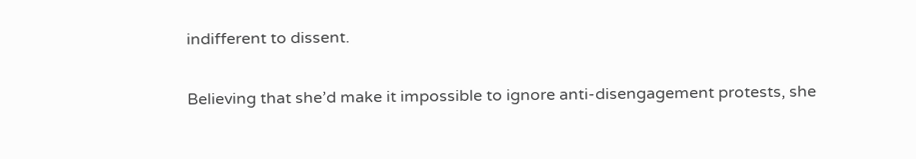indifferent to dissent.

Believing that she’d make it impossible to ignore anti-disengagement protests, she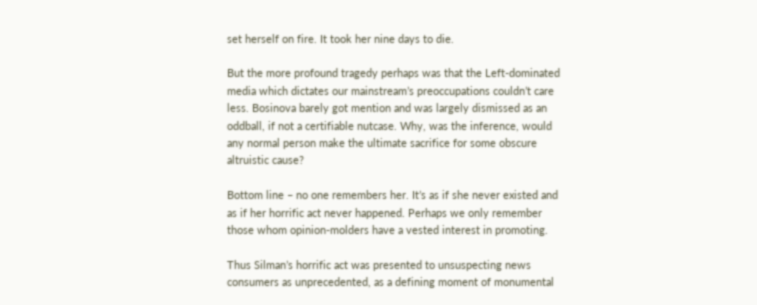set herself on fire. It took her nine days to die.

But the more profound tragedy perhaps was that the Left-dominated media which dictates our mainstream’s preoccupations couldn’t care less. Bosinova barely got mention and was largely dismissed as an oddball, if not a certifiable nutcase. Why, was the inference, would any normal person make the ultimate sacrifice for some obscure altruistic cause?

Bottom line – no one remembers her. It’s as if she never existed and as if her horrific act never happened. Perhaps we only remember those whom opinion-molders have a vested interest in promoting.

Thus Silman’s horrific act was presented to unsuspecting news consumers as unprecedented, as a defining moment of monumental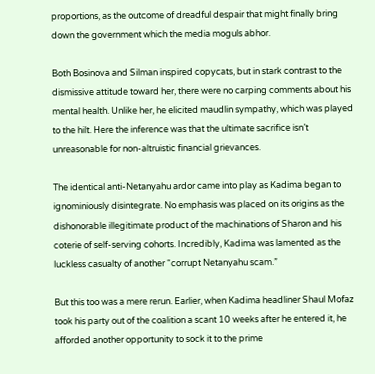proportions, as the outcome of dreadful despair that might finally bring down the government which the media moguls abhor.

Both Bosinova and Silman inspired copycats, but in stark contrast to the dismissive attitude toward her, there were no carping comments about his mental health. Unlike her, he elicited maudlin sympathy, which was played to the hilt. Here the inference was that the ultimate sacrifice isn’t unreasonable for non-altruistic financial grievances.

The identical anti-Netanyahu ardor came into play as Kadima began to ignominiously disintegrate. No emphasis was placed on its origins as the dishonorable illegitimate product of the machinations of Sharon and his coterie of self-serving cohorts. Incredibly, Kadima was lamented as the luckless casualty of another “corrupt Netanyahu scam.”

But this too was a mere rerun. Earlier, when Kadima headliner Shaul Mofaz took his party out of the coalition a scant 10 weeks after he entered it, he afforded another opportunity to sock it to the prime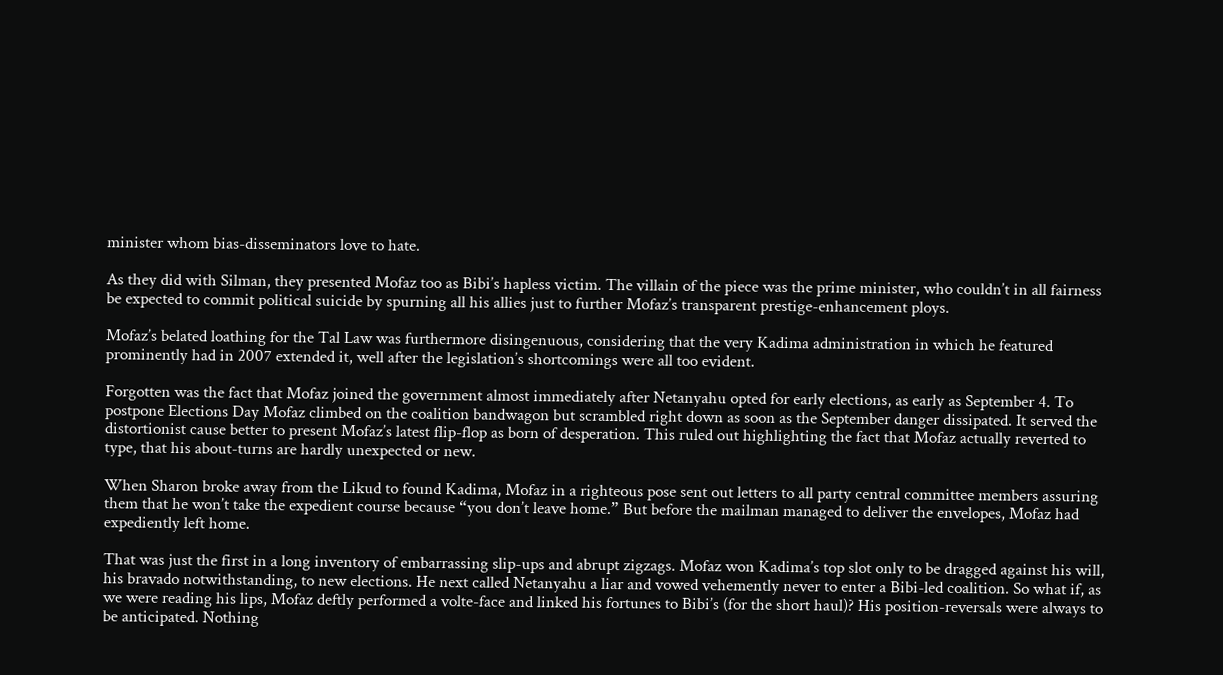minister whom bias-disseminators love to hate.

As they did with Silman, they presented Mofaz too as Bibi’s hapless victim. The villain of the piece was the prime minister, who couldn’t in all fairness be expected to commit political suicide by spurning all his allies just to further Mofaz’s transparent prestige-enhancement ploys.

Mofaz’s belated loathing for the Tal Law was furthermore disingenuous, considering that the very Kadima administration in which he featured prominently had in 2007 extended it, well after the legislation’s shortcomings were all too evident.

Forgotten was the fact that Mofaz joined the government almost immediately after Netanyahu opted for early elections, as early as September 4. To postpone Elections Day Mofaz climbed on the coalition bandwagon but scrambled right down as soon as the September danger dissipated. It served the distortionist cause better to present Mofaz’s latest flip-flop as born of desperation. This ruled out highlighting the fact that Mofaz actually reverted to type, that his about-turns are hardly unexpected or new.

When Sharon broke away from the Likud to found Kadima, Mofaz in a righteous pose sent out letters to all party central committee members assuring them that he won’t take the expedient course because “you don’t leave home.” But before the mailman managed to deliver the envelopes, Mofaz had expediently left home.

That was just the first in a long inventory of embarrassing slip-ups and abrupt zigzags. Mofaz won Kadima’s top slot only to be dragged against his will, his bravado notwithstanding, to new elections. He next called Netanyahu a liar and vowed vehemently never to enter a Bibi-led coalition. So what if, as we were reading his lips, Mofaz deftly performed a volte-face and linked his fortunes to Bibi’s (for the short haul)? His position-reversals were always to be anticipated. Nothing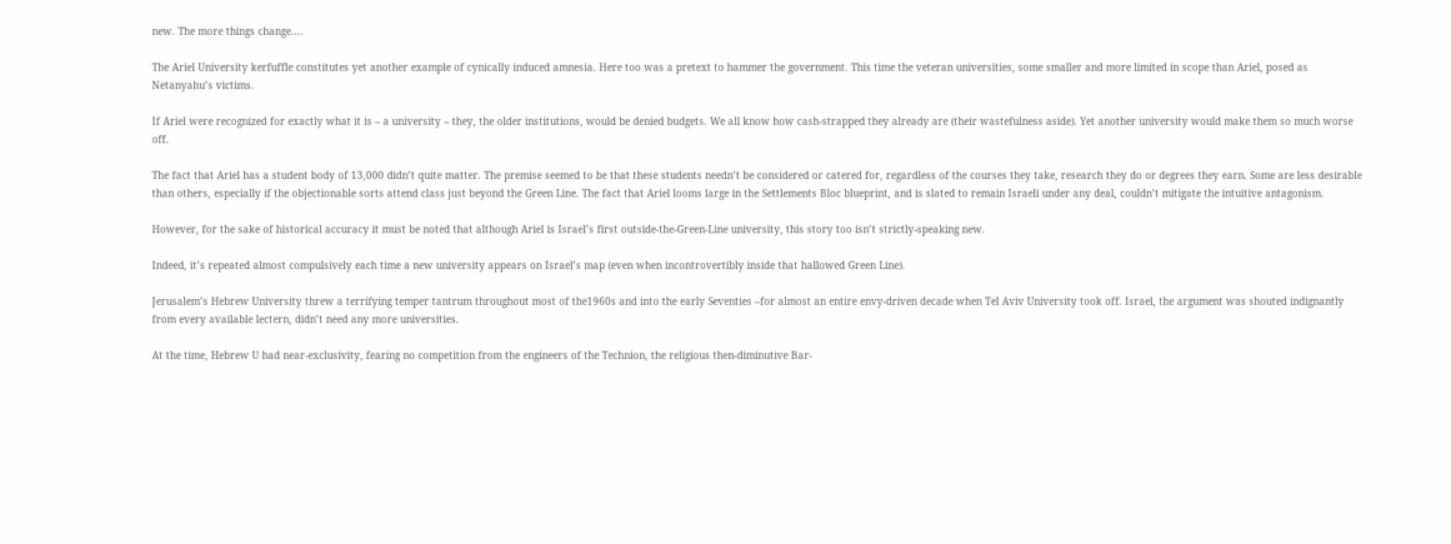new. The more things change….

The Ariel University kerfuffle constitutes yet another example of cynically induced amnesia. Here too was a pretext to hammer the government. This time the veteran universities, some smaller and more limited in scope than Ariel, posed as Netanyahu’s victims.

If Ariel were recognized for exactly what it is – a university – they, the older institutions, would be denied budgets. We all know how cash-strapped they already are (their wastefulness aside). Yet another university would make them so much worse off.

The fact that Ariel has a student body of 13,000 didn’t quite matter. The premise seemed to be that these students needn’t be considered or catered for, regardless of the courses they take, research they do or degrees they earn. Some are less desirable than others, especially if the objectionable sorts attend class just beyond the Green Line. The fact that Ariel looms large in the Settlements Bloc blueprint, and is slated to remain Israeli under any deal, couldn’t mitigate the intuitive antagonism.

However, for the sake of historical accuracy it must be noted that although Ariel is Israel’s first outside-the-Green-Line university, this story too isn’t strictly-speaking new.

Indeed, it’s repeated almost compulsively each time a new university appears on Israel’s map (even when incontrovertibly inside that hallowed Green Line).

Jerusalem’s Hebrew University threw a terrifying temper tantrum throughout most of the1960s and into the early Seventies –for almost an entire envy-driven decade when Tel Aviv University took off. Israel, the argument was shouted indignantly from every available lectern, didn’t need any more universities.

At the time, Hebrew U had near-exclusivity, fearing no competition from the engineers of the Technion, the religious then-diminutive Bar-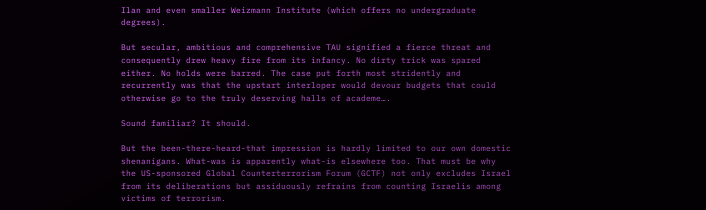Ilan and even smaller Weizmann Institute (which offers no undergraduate degrees).

But secular, ambitious and comprehensive TAU signified a fierce threat and consequently drew heavy fire from its infancy. No dirty trick was spared either. No holds were barred. The case put forth most stridently and recurrently was that the upstart interloper would devour budgets that could otherwise go to the truly deserving halls of academe….

Sound familiar? It should.

But the been-there-heard-that impression is hardly limited to our own domestic shenanigans. What-was is apparently what-is elsewhere too. That must be why the US-sponsored Global Counterterrorism Forum (GCTF) not only excludes Israel from its deliberations but assiduously refrains from counting Israelis among victims of terrorism.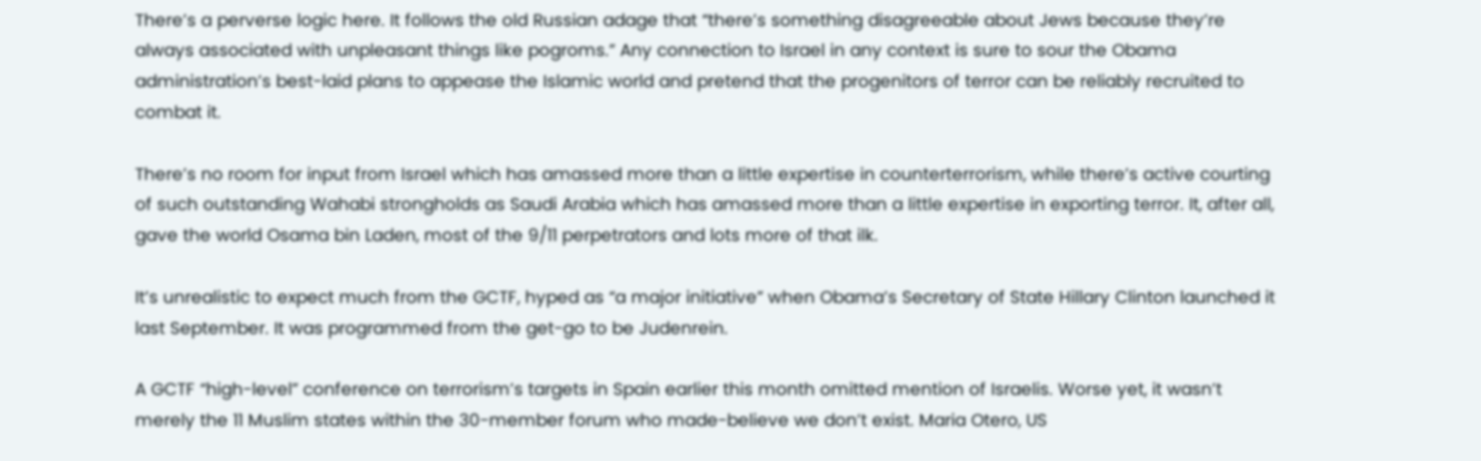There’s a perverse logic here. It follows the old Russian adage that “there’s something disagreeable about Jews because they’re always associated with unpleasant things like pogroms.” Any connection to Israel in any context is sure to sour the Obama administration’s best-laid plans to appease the Islamic world and pretend that the progenitors of terror can be reliably recruited to combat it.

There’s no room for input from Israel which has amassed more than a little expertise in counterterrorism, while there’s active courting of such outstanding Wahabi strongholds as Saudi Arabia which has amassed more than a little expertise in exporting terror. It, after all, gave the world Osama bin Laden, most of the 9/11 perpetrators and lots more of that ilk.

It’s unrealistic to expect much from the GCTF, hyped as “a major initiative” when Obama’s Secretary of State Hillary Clinton launched it last September. It was programmed from the get-go to be Judenrein.

A GCTF “high-level” conference on terrorism’s targets in Spain earlier this month omitted mention of Israelis. Worse yet, it wasn’t merely the 11 Muslim states within the 30-member forum who made-believe we don’t exist. Maria Otero, US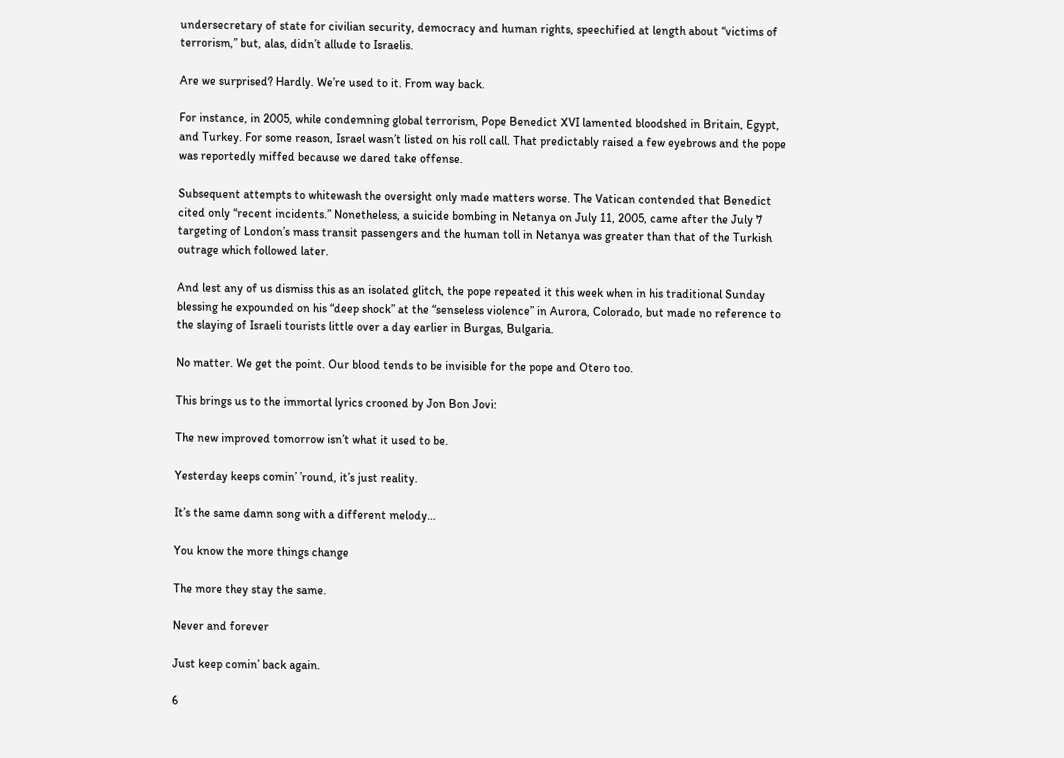undersecretary of state for civilian security, democracy and human rights, speechified at length about “victims of terrorism,” but, alas, didn’t allude to Israelis.

Are we surprised? Hardly. We’re used to it. From way back.

For instance, in 2005, while condemning global terrorism, Pope Benedict XVI lamented bloodshed in Britain, Egypt, and Turkey. For some reason, Israel wasn’t listed on his roll call. That predictably raised a few eyebrows and the pope was reportedly miffed because we dared take offense.

Subsequent attempts to whitewash the oversight only made matters worse. The Vatican contended that Benedict cited only “recent incidents.” Nonetheless, a suicide bombing in Netanya on July 11, 2005, came after the July 7 targeting of London’s mass transit passengers and the human toll in Netanya was greater than that of the Turkish outrage which followed later.

And lest any of us dismiss this as an isolated glitch, the pope repeated it this week when in his traditional Sunday blessing he expounded on his “deep shock” at the “senseless violence” in Aurora, Colorado, but made no reference to the slaying of Israeli tourists little over a day earlier in Burgas, Bulgaria.

No matter. We get the point. Our blood tends to be invisible for the pope and Otero too.

This brings us to the immortal lyrics crooned by Jon Bon Jovi:

The new improved tomorrow isn’t what it used to be.

Yesterday keeps comin’ ’round, it’s just reality.

It’s the same damn song with a different melody…

You know the more things change

The more they stay the same.

Never and forever

Just keep comin’ back again.

6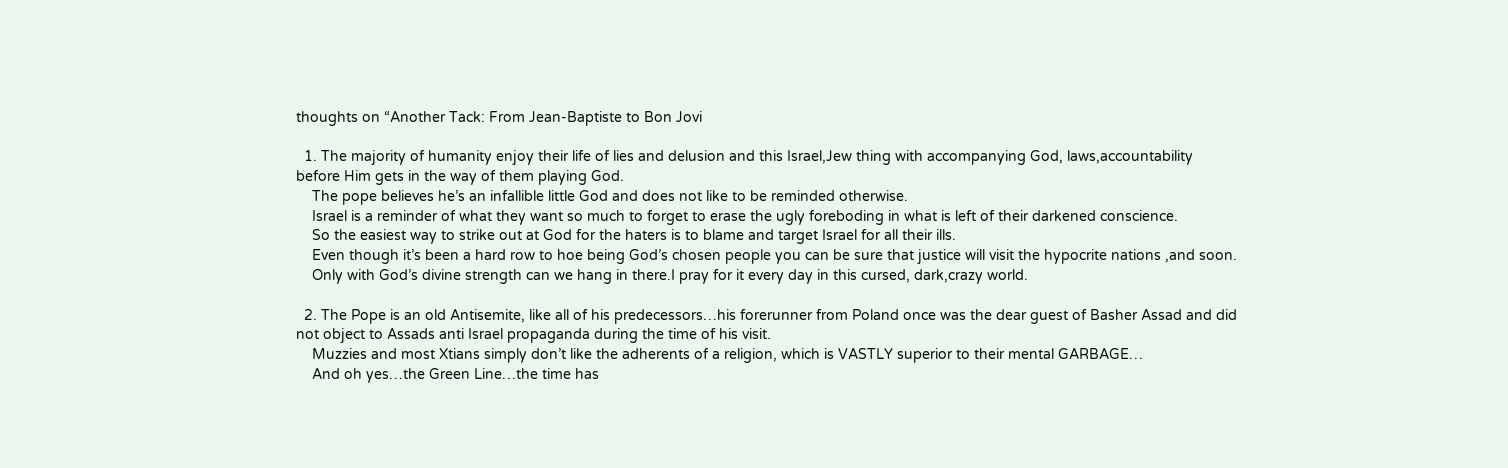thoughts on “Another Tack: From Jean-Baptiste to Bon Jovi

  1. The majority of humanity enjoy their life of lies and delusion and this Israel,Jew thing with accompanying God, laws,accountability before Him gets in the way of them playing God.
    The pope believes he’s an infallible little God and does not like to be reminded otherwise.
    Israel is a reminder of what they want so much to forget to erase the ugly foreboding in what is left of their darkened conscience.
    So the easiest way to strike out at God for the haters is to blame and target Israel for all their ills.
    Even though it’s been a hard row to hoe being God’s chosen people you can be sure that justice will visit the hypocrite nations ,and soon.
    Only with God’s divine strength can we hang in there.I pray for it every day in this cursed, dark,crazy world.

  2. The Pope is an old Antisemite, like all of his predecessors…his forerunner from Poland once was the dear guest of Basher Assad and did not object to Assads anti Israel propaganda during the time of his visit.
    Muzzies and most Xtians simply don’t like the adherents of a religion, which is VASTLY superior to their mental GARBAGE…
    And oh yes…the Green Line…the time has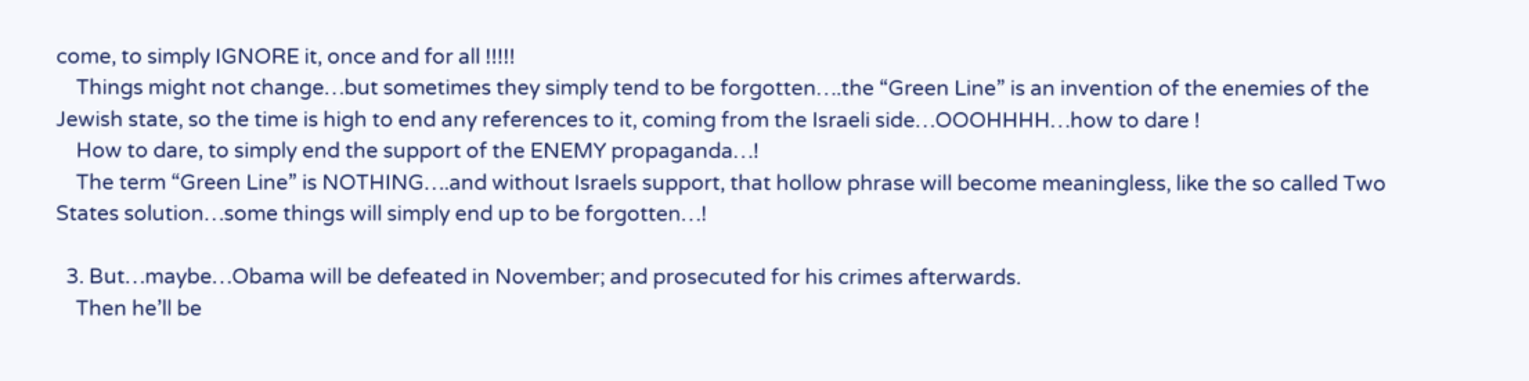come, to simply IGNORE it, once and for all !!!!!
    Things might not change…but sometimes they simply tend to be forgotten….the “Green Line” is an invention of the enemies of the Jewish state, so the time is high to end any references to it, coming from the Israeli side…OOOHHHH…how to dare !
    How to dare, to simply end the support of the ENEMY propaganda…!
    The term “Green Line” is NOTHING….and without Israels support, that hollow phrase will become meaningless, like the so called Two States solution…some things will simply end up to be forgotten…!

  3. But…maybe…Obama will be defeated in November; and prosecuted for his crimes afterwards.
    Then he’ll be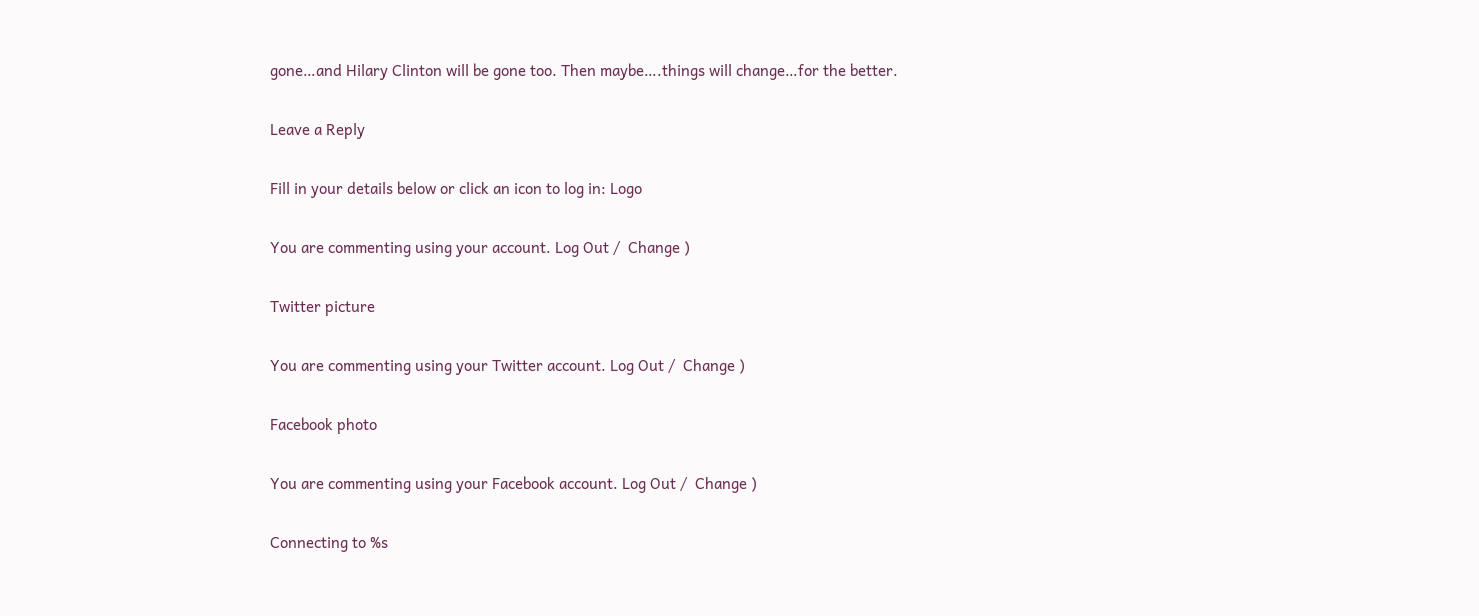gone…and Hilary Clinton will be gone too. Then maybe….things will change…for the better.

Leave a Reply

Fill in your details below or click an icon to log in: Logo

You are commenting using your account. Log Out /  Change )

Twitter picture

You are commenting using your Twitter account. Log Out /  Change )

Facebook photo

You are commenting using your Facebook account. Log Out /  Change )

Connecting to %s